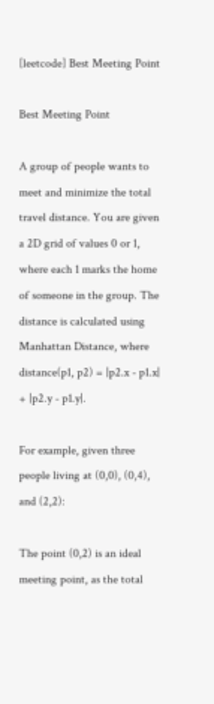[leetcode] Best Meeting Point

Best Meeting Point

A group of people wants to meet and minimize the total travel distance. You are given a 2D grid of values 0 or 1, where each 1 marks the home of someone in the group. The distance is calculated using Manhattan Distance, where distance(p1, p2) = |p2.x - p1.x| + |p2.y - p1.y|.

For example, given three people living at (0,0), (0,4), and (2,2):

The point (0,2) is an ideal meeting point, as the total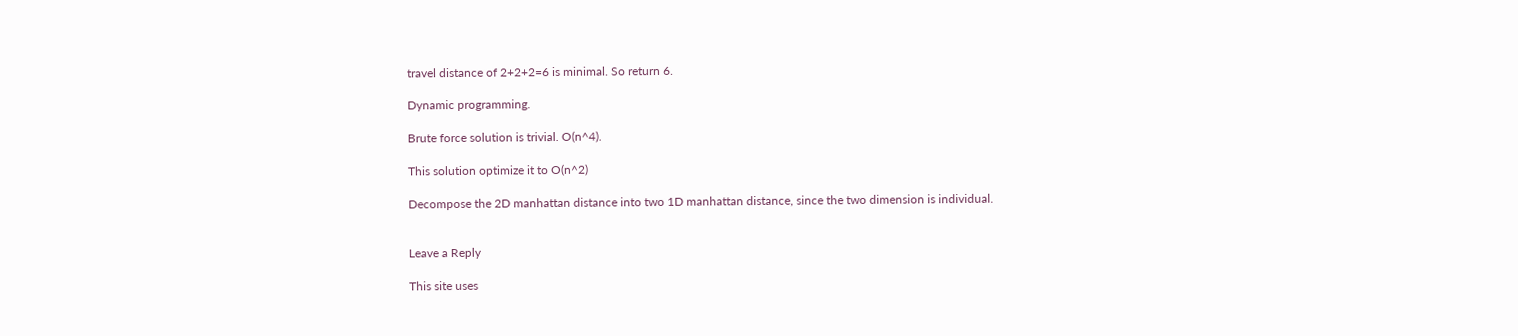travel distance of 2+2+2=6 is minimal. So return 6.

Dynamic programming.

Brute force solution is trivial. O(n^4).

This solution optimize it to O(n^2)

Decompose the 2D manhattan distance into two 1D manhattan distance, since the two dimension is individual.


Leave a Reply

This site uses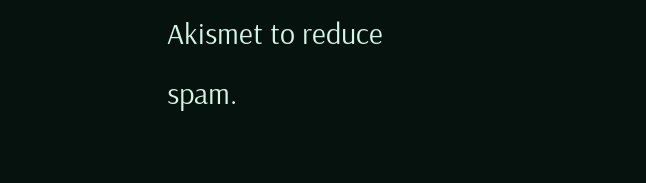Akismet to reduce spam.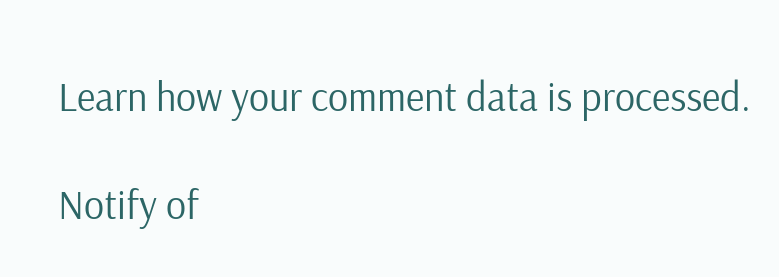Learn how your comment data is processed.

Notify of